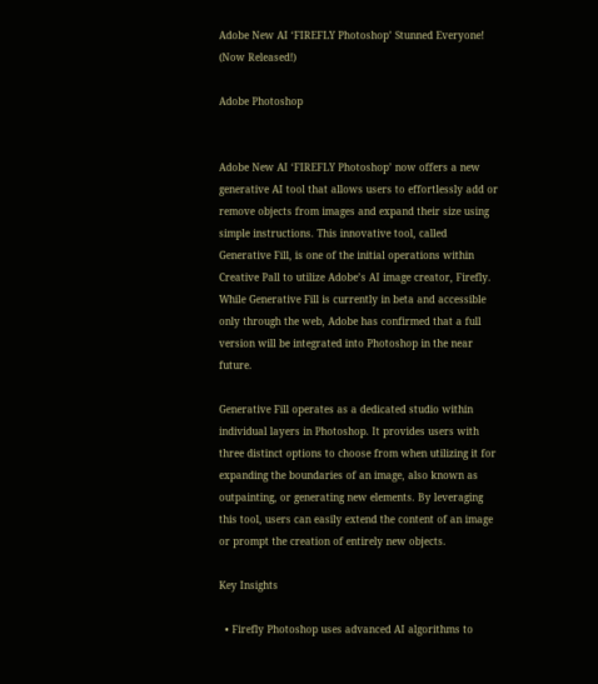Adobe New AI ‘FIREFLY Photoshop’ Stunned Everyone! (Now Released!)

Adobe Photoshop


Adobe New AI ‘FIREFLY Photoshop’ now offers a new generative AI tool that allows users to effortlessly add or remove objects from images and expand their size using simple instructions. This innovative tool, called Generative Fill, is one of the initial operations within Creative Pall to utilize Adobe’s AI image creator, Firefly. While Generative Fill is currently in beta and accessible only through the web, Adobe has confirmed that a full version will be integrated into Photoshop in the near future.

Generative Fill operates as a dedicated studio within individual layers in Photoshop. It provides users with three distinct options to choose from when utilizing it for expanding the boundaries of an image, also known as outpainting, or generating new elements. By leveraging this tool, users can easily extend the content of an image or prompt the creation of entirely new objects.

Key Insights

  • Firefly Photoshop uses advanced AI algorithms to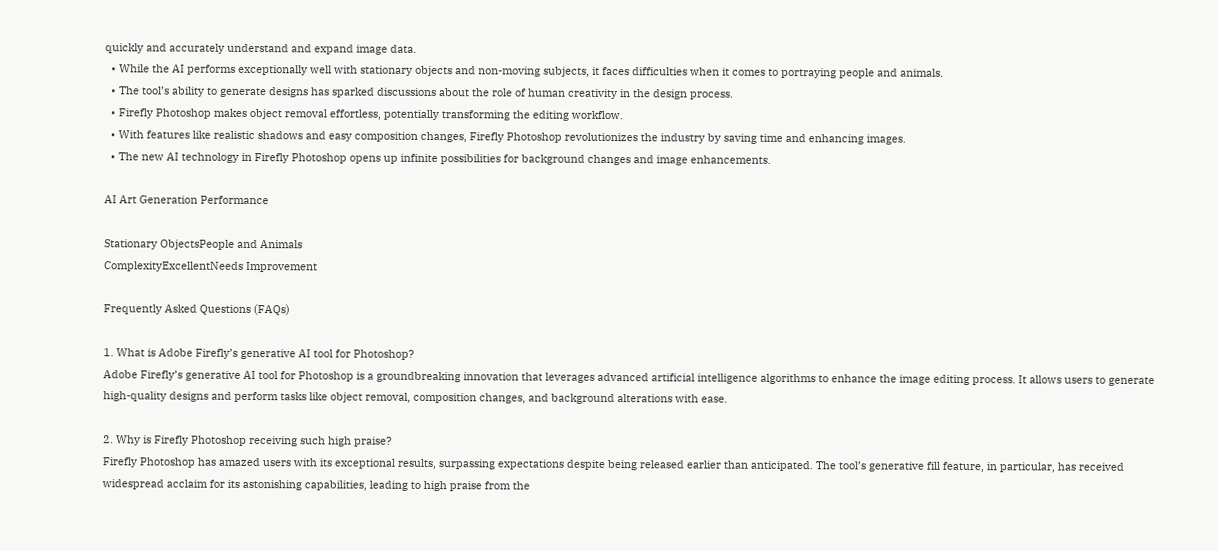quickly and accurately understand and expand image data.
  • While the AI performs exceptionally well with stationary objects and non-moving subjects, it faces difficulties when it comes to portraying people and animals.
  • The tool’s ability to generate designs has sparked discussions about the role of human creativity in the design process.
  • Firefly Photoshop makes object removal effortless, potentially transforming the editing workflow.
  • With features like realistic shadows and easy composition changes, Firefly Photoshop revolutionizes the industry by saving time and enhancing images.
  • The new AI technology in Firefly Photoshop opens up infinite possibilities for background changes and image enhancements.

AI Art Generation Performance

Stationary ObjectsPeople and Animals
ComplexityExcellentNeeds Improvement

Frequently Asked Questions (FAQs)

1. What is Adobe Firefly’s generative AI tool for Photoshop?
Adobe Firefly’s generative AI tool for Photoshop is a groundbreaking innovation that leverages advanced artificial intelligence algorithms to enhance the image editing process. It allows users to generate high-quality designs and perform tasks like object removal, composition changes, and background alterations with ease.

2. Why is Firefly Photoshop receiving such high praise?
Firefly Photoshop has amazed users with its exceptional results, surpassing expectations despite being released earlier than anticipated. The tool’s generative fill feature, in particular, has received widespread acclaim for its astonishing capabilities, leading to high praise from the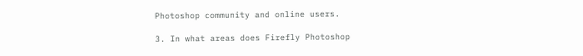Photoshop community and online users.

3. In what areas does Firefly Photoshop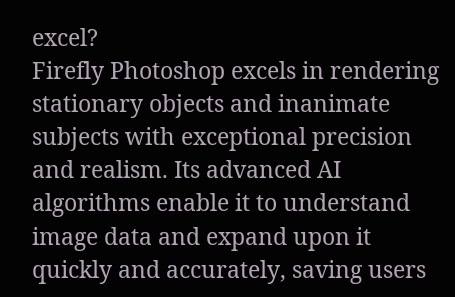excel?
Firefly Photoshop excels in rendering stationary objects and inanimate subjects with exceptional precision and realism. Its advanced AI algorithms enable it to understand image data and expand upon it quickly and accurately, saving users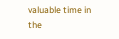valuable time in the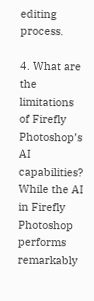editing process.

4. What are the limitations of Firefly Photoshop’s AI capabilities?
While the AI in Firefly Photoshop performs remarkably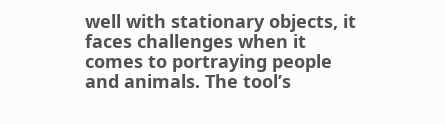well with stationary objects, it faces challenges when it comes to portraying people and animals. The tool’s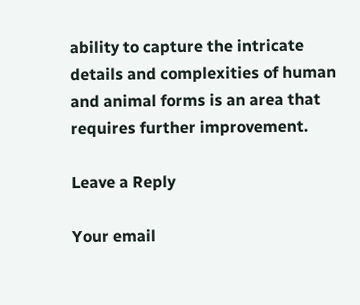ability to capture the intricate details and complexities of human and animal forms is an area that requires further improvement.

Leave a Reply

Your email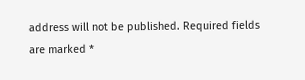address will not be published. Required fields are marked *